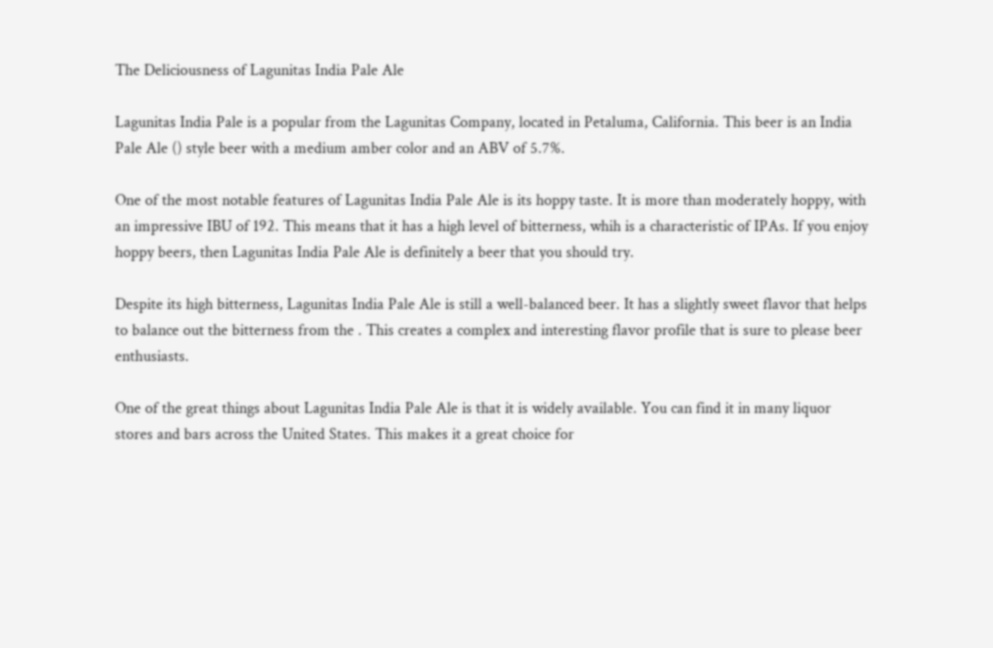The Deliciousness of Lagunitas India Pale Ale

Lagunitas India Pale is a popular from the Lagunitas Company, located in Petaluma, California. This beer is an India Pale Ale () style beer with a medium amber color and an ABV of 5.7%.

One of the most notable features of Lagunitas India Pale Ale is its hoppy taste. It is more than moderately hoppy, with an impressive IBU of 192. This means that it has a high level of bitterness, whih is a characteristic of IPAs. If you enjoy hoppy beers, then Lagunitas India Pale Ale is definitely a beer that you should try.

Despite its high bitterness, Lagunitas India Pale Ale is still a well-balanced beer. It has a slightly sweet flavor that helps to balance out the bitterness from the . This creates a complex and interesting flavor profile that is sure to please beer enthusiasts.

One of the great things about Lagunitas India Pale Ale is that it is widely available. You can find it in many liquor stores and bars across the United States. This makes it a great choice for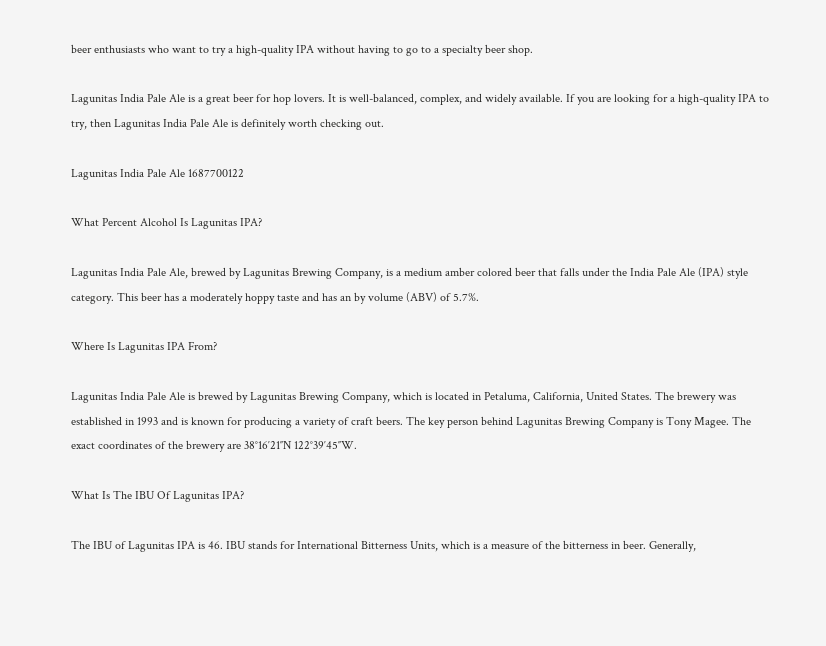beer enthusiasts who want to try a high-quality IPA without having to go to a specialty beer shop.

Lagunitas India Pale Ale is a great beer for hop lovers. It is well-balanced, complex, and widely available. If you are looking for a high-quality IPA to try, then Lagunitas India Pale Ale is definitely worth checking out.

Lagunitas India Pale Ale 1687700122

What Percent Alcohol Is Lagunitas IPA?

Lagunitas India Pale Ale, brewed by Lagunitas Brewing Company, is a medium amber colored beer that falls under the India Pale Ale (IPA) style category. This beer has a moderately hoppy taste and has an by volume (ABV) of 5.7%.

Where Is Lagunitas IPA From?

Lagunitas India Pale Ale is brewed by Lagunitas Brewing Company, which is located in Petaluma, California, United States. The brewery was established in 1993 and is known for producing a variety of craft beers. The key person behind Lagunitas Brewing Company is Tony Magee. The exact coordinates of the brewery are 38°16′21″N 122°39′45″W.

What Is The IBU Of Lagunitas IPA?

The IBU of Lagunitas IPA is 46. IBU stands for International Bitterness Units, which is a measure of the bitterness in beer. Generally,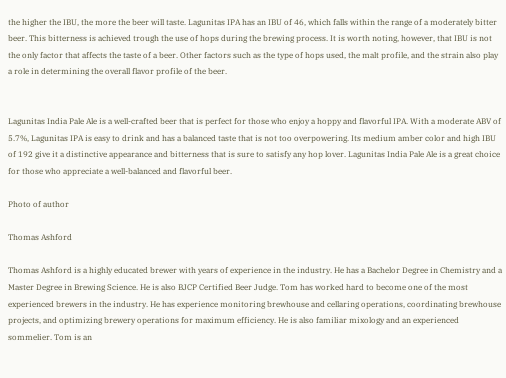the higher the IBU, the more the beer will taste. Lagunitas IPA has an IBU of 46, which falls within the range of a moderately bitter beer. This bitterness is achieved trough the use of hops during the brewing process. It is worth noting, however, that IBU is not the only factor that affects the taste of a beer. Other factors such as the type of hops used, the malt profile, and the strain also play a role in determining the overall flavor profile of the beer.


Lagunitas India Pale Ale is a well-crafted beer that is perfect for those who enjoy a hoppy and flavorful IPA. With a moderate ABV of 5.7%, Lagunitas IPA is easy to drink and has a balanced taste that is not too overpowering. Its medium amber color and high IBU of 192 give it a distinctive appearance and bitterness that is sure to satisfy any hop lover. Lagunitas India Pale Ale is a great choice for those who appreciate a well-balanced and flavorful beer.

Photo of author

Thomas Ashford

Thomas Ashford is a highly educated brewer with years of experience in the industry. He has a Bachelor Degree in Chemistry and a Master Degree in Brewing Science. He is also BJCP Certified Beer Judge. Tom has worked hard to become one of the most experienced brewers in the industry. He has experience monitoring brewhouse and cellaring operations, coordinating brewhouse projects, and optimizing brewery operations for maximum efficiency. He is also familiar mixology and an experienced sommelier. Tom is an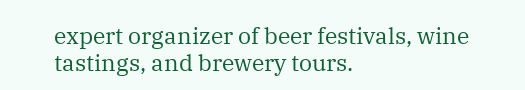expert organizer of beer festivals, wine tastings, and brewery tours.